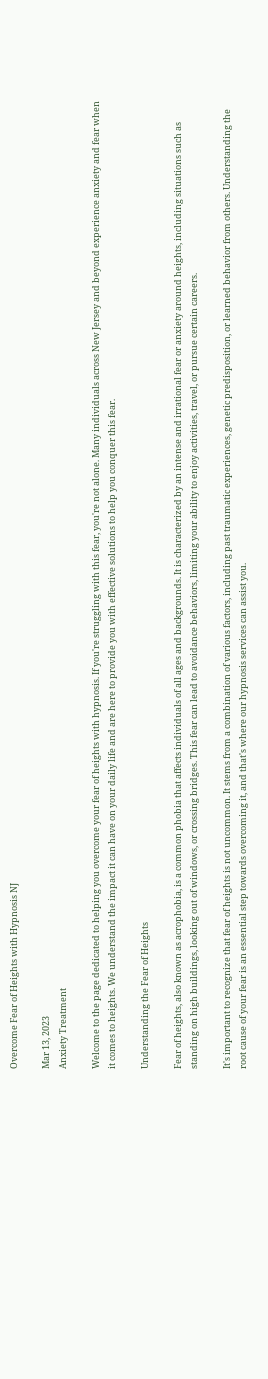Overcome Fear of Heights with Hypnosis NJ

Mar 13, 2023
Anxiety Treatment

Welcome to the page dedicated to helping you overcome your fear of heights with hypnosis. If you're struggling with this fear, you're not alone. Many individuals across New Jersey and beyond experience anxiety and fear when it comes to heights. We understand the impact it can have on your daily life and are here to provide you with effective solutions to help you conquer this fear.

Understanding the Fear of Heights

Fear of heights, also known as acrophobia, is a common phobia that affects individuals of all ages and backgrounds. It is characterized by an intense and irrational fear or anxiety around heights, including situations such as standing on high buildings, looking out of windows, or crossing bridges. This fear can lead to avoidance behaviors, limiting your ability to enjoy activities, travel, or pursue certain careers.

It's important to recognize that fear of heights is not uncommon. It stems from a combination of various factors, including past traumatic experiences, genetic predisposition, or learned behavior from others. Understanding the root cause of your fear is an essential step towards overcoming it, and that's where our hypnosis services can assist you.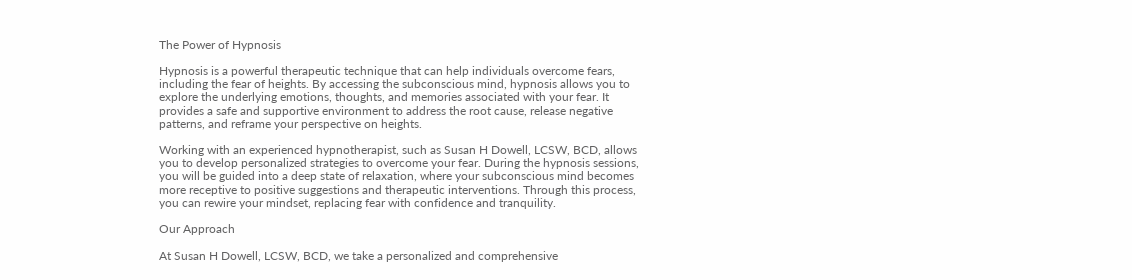The Power of Hypnosis

Hypnosis is a powerful therapeutic technique that can help individuals overcome fears, including the fear of heights. By accessing the subconscious mind, hypnosis allows you to explore the underlying emotions, thoughts, and memories associated with your fear. It provides a safe and supportive environment to address the root cause, release negative patterns, and reframe your perspective on heights.

Working with an experienced hypnotherapist, such as Susan H Dowell, LCSW, BCD, allows you to develop personalized strategies to overcome your fear. During the hypnosis sessions, you will be guided into a deep state of relaxation, where your subconscious mind becomes more receptive to positive suggestions and therapeutic interventions. Through this process, you can rewire your mindset, replacing fear with confidence and tranquility.

Our Approach

At Susan H Dowell, LCSW, BCD, we take a personalized and comprehensive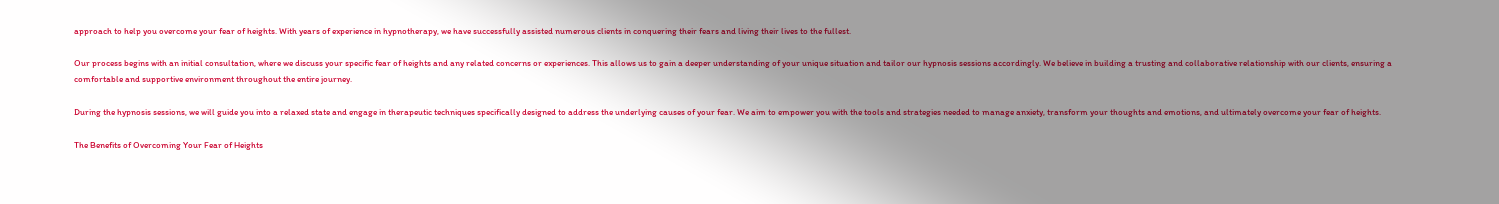approach to help you overcome your fear of heights. With years of experience in hypnotherapy, we have successfully assisted numerous clients in conquering their fears and living their lives to the fullest.

Our process begins with an initial consultation, where we discuss your specific fear of heights and any related concerns or experiences. This allows us to gain a deeper understanding of your unique situation and tailor our hypnosis sessions accordingly. We believe in building a trusting and collaborative relationship with our clients, ensuring a comfortable and supportive environment throughout the entire journey.

During the hypnosis sessions, we will guide you into a relaxed state and engage in therapeutic techniques specifically designed to address the underlying causes of your fear. We aim to empower you with the tools and strategies needed to manage anxiety, transform your thoughts and emotions, and ultimately overcome your fear of heights.

The Benefits of Overcoming Your Fear of Heights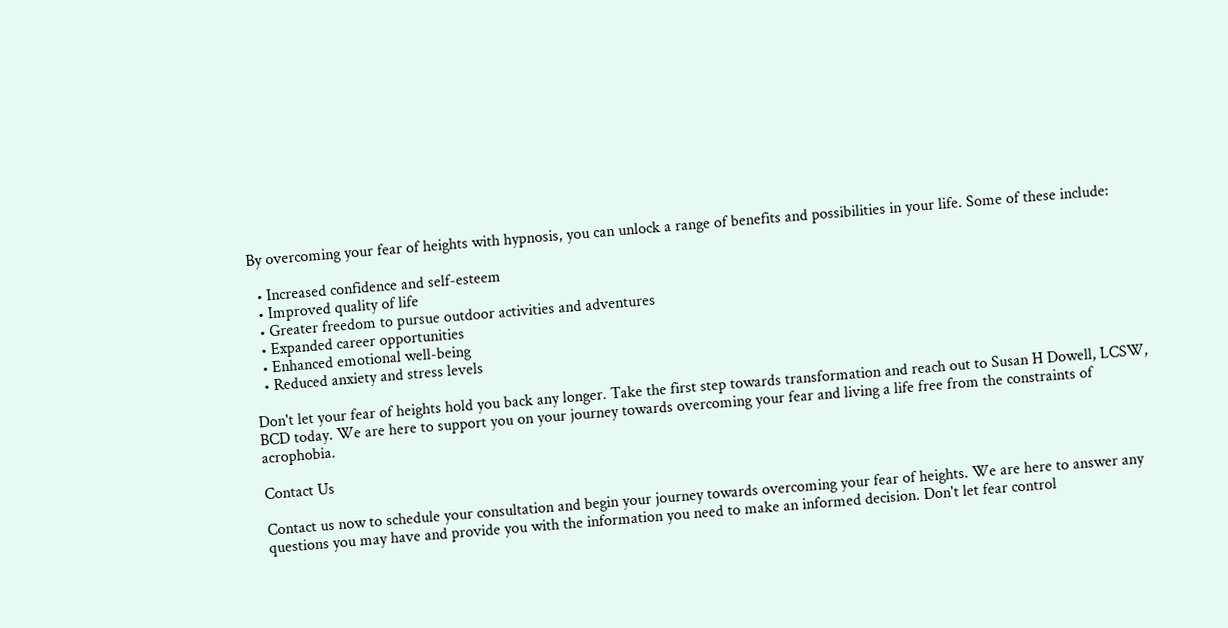By overcoming your fear of heights with hypnosis, you can unlock a range of benefits and possibilities in your life. Some of these include:

  • Increased confidence and self-esteem
  • Improved quality of life
  • Greater freedom to pursue outdoor activities and adventures
  • Expanded career opportunities
  • Enhanced emotional well-being
  • Reduced anxiety and stress levels

Don't let your fear of heights hold you back any longer. Take the first step towards transformation and reach out to Susan H Dowell, LCSW, BCD today. We are here to support you on your journey towards overcoming your fear and living a life free from the constraints of acrophobia.

Contact Us

Contact us now to schedule your consultation and begin your journey towards overcoming your fear of heights. We are here to answer any questions you may have and provide you with the information you need to make an informed decision. Don't let fear control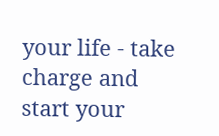your life - take charge and start your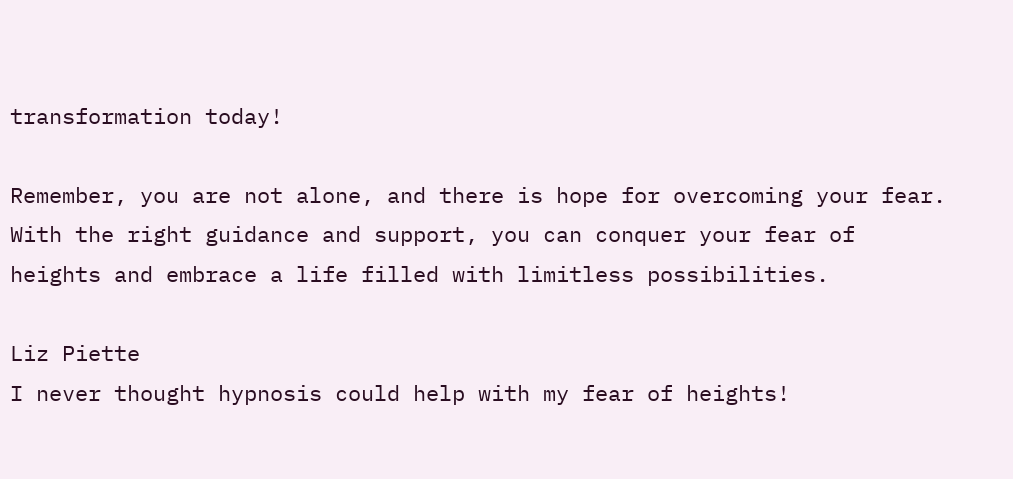transformation today!

Remember, you are not alone, and there is hope for overcoming your fear. With the right guidance and support, you can conquer your fear of heights and embrace a life filled with limitless possibilities.

Liz Piette
I never thought hypnosis could help with my fear of heights!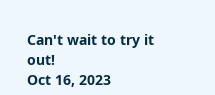Can't wait to try it out!
Oct 16, 2023